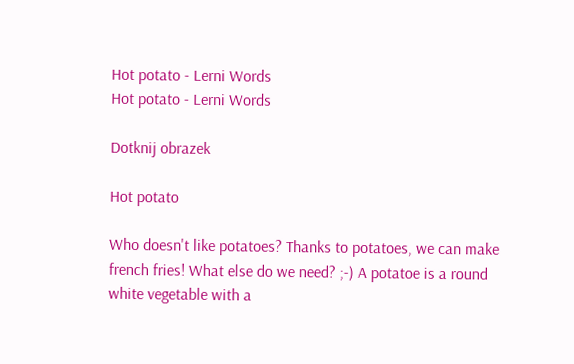Hot potato - Lerni Words
Hot potato - Lerni Words

Dotknij obrazek

Hot potato

Who doesn't like potatoes? Thanks to potatoes, we can make french fries! What else do we need? ;-) A potatoe is a round white vegetable with a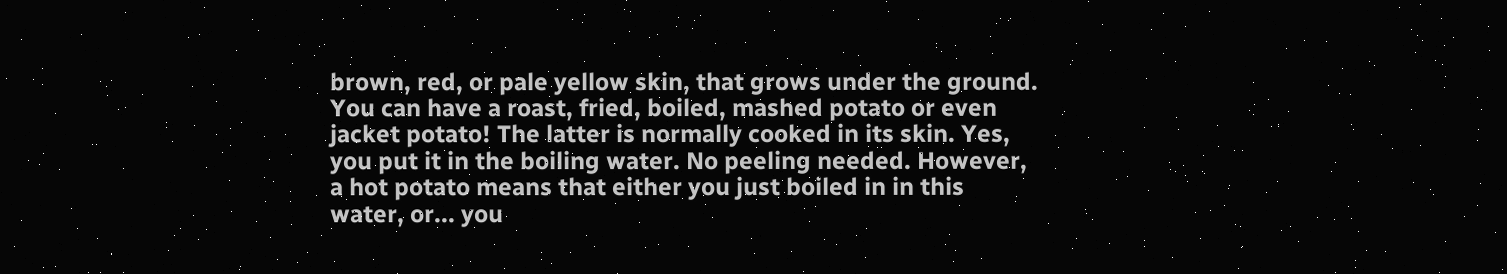brown, red, or pale yellow skin, that grows under the ground. You can have a roast, fried, boiled, mashed potato or even jacket potato! The latter is normally cooked in its skin. Yes, you put it in the boiling water. No peeling needed. However, a hot potato means that either you just boiled in in this water, or... you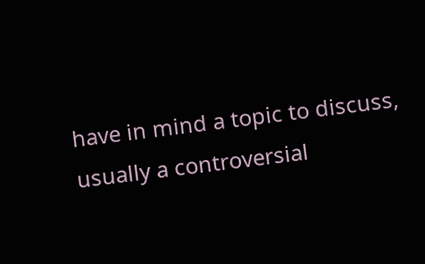have in mind a topic to discuss, usually a controversial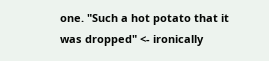one. "Such a hot potato that it was dropped" <- ironically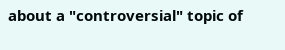about a "controversial" topic of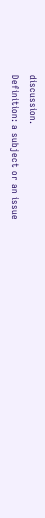discussion.
Definition: a subject or an issue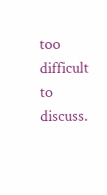too difficult to discuss.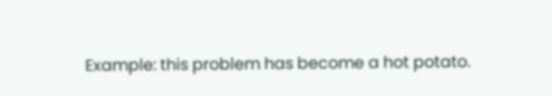Example: this problem has become a hot potato.